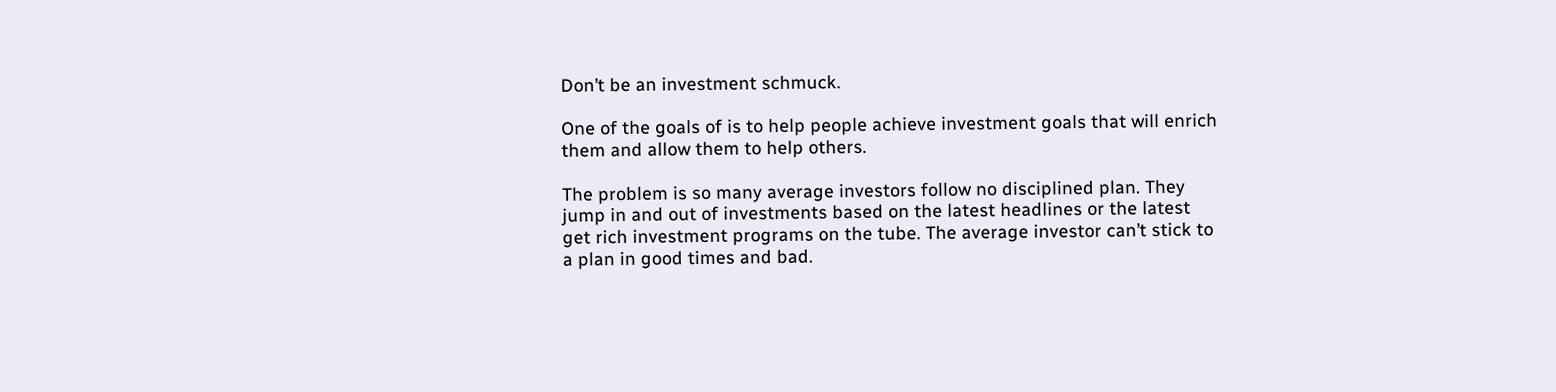Don’t be an investment schmuck.

One of the goals of is to help people achieve investment goals that will enrich them and allow them to help others.

The problem is so many average investors follow no disciplined plan. They jump in and out of investments based on the latest headlines or the latest get rich investment programs on the tube. The average investor can’t stick to a plan in good times and bad.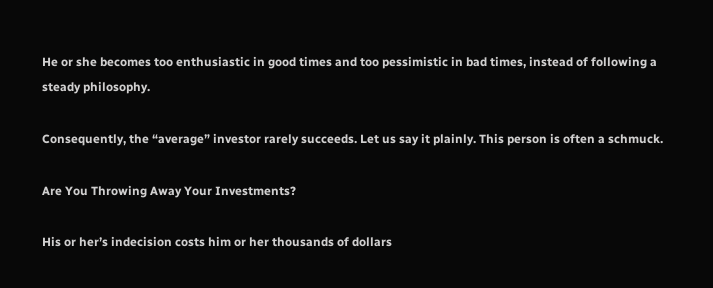He or she becomes too enthusiastic in good times and too pessimistic in bad times, instead of following a steady philosophy.

Consequently, the “average” investor rarely succeeds. Let us say it plainly. This person is often a schmuck.

Are You Throwing Away Your Investments?

His or her’s indecision costs him or her thousands of dollars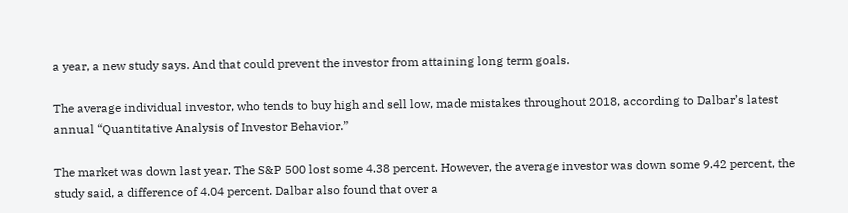a year, a new study says. And that could prevent the investor from attaining long term goals.

The average individual investor, who tends to buy high and sell low, made mistakes throughout 2018, according to Dalbar’s latest annual “Quantitative Analysis of Investor Behavior.”

The market was down last year. The S&P 500 lost some 4.38 percent. However, the average investor was down some 9.42 percent, the study said, a difference of 4.04 percent. Dalbar also found that over a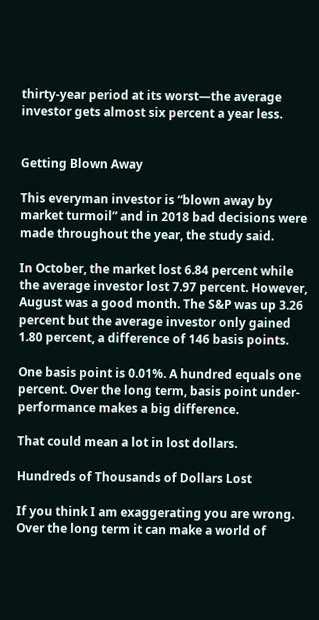thirty-year period at its worst—the average investor gets almost six percent a year less.


Getting Blown Away

This everyman investor is “blown away by market turmoil” and in 2018 bad decisions were made throughout the year, the study said.

In October, the market lost 6.84 percent while the average investor lost 7.97 percent. However, August was a good month. The S&P was up 3.26 percent but the average investor only gained 1.80 percent, a difference of 146 basis points.

One basis point is 0.01%. A hundred equals one percent. Over the long term, basis point under-performance makes a big difference.

That could mean a lot in lost dollars.

Hundreds of Thousands of Dollars Lost

If you think I am exaggerating you are wrong. Over the long term it can make a world of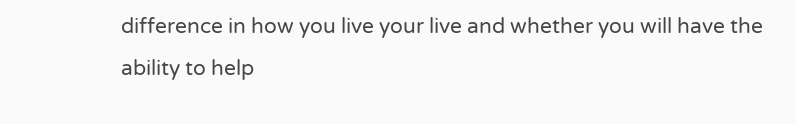difference in how you live your live and whether you will have the ability to help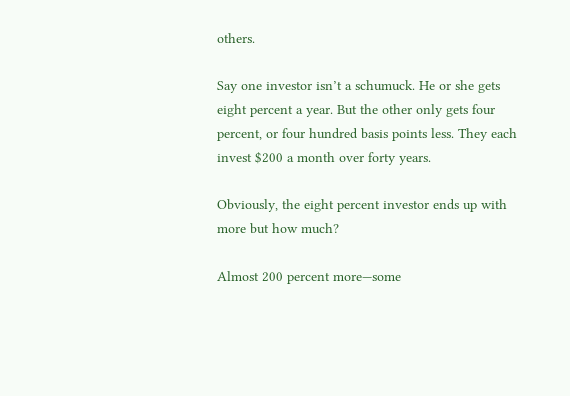others.

Say one investor isn’t a schumuck. He or she gets eight percent a year. But the other only gets four percent, or four hundred basis points less. They each invest $200 a month over forty years.

Obviously, the eight percent investor ends up with more but how much?

Almost 200 percent more—some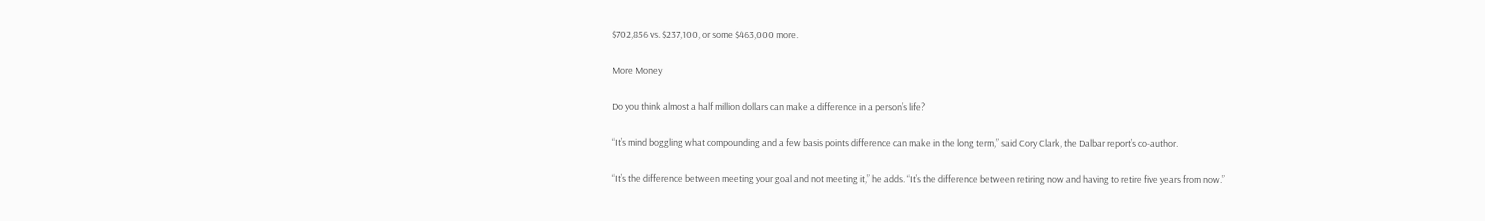$702,856 vs. $237,100, or some $463,000 more.

More Money

Do you think almost a half million dollars can make a difference in a person’s life?

“It’s mind boggling what compounding and a few basis points difference can make in the long term,” said Cory Clark, the Dalbar report’s co-author.

“It’s the difference between meeting your goal and not meeting it,” he adds. “It’s the difference between retiring now and having to retire five years from now.”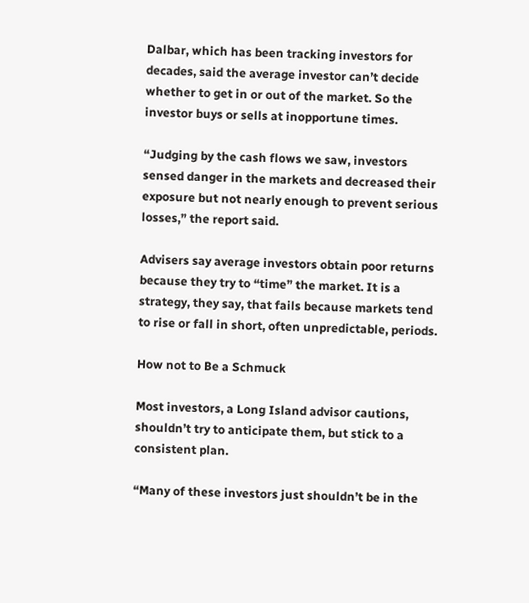Dalbar, which has been tracking investors for decades, said the average investor can’t decide whether to get in or out of the market. So the investor buys or sells at inopportune times.

“Judging by the cash flows we saw, investors sensed danger in the markets and decreased their exposure but not nearly enough to prevent serious losses,” the report said.

Advisers say average investors obtain poor returns because they try to “time” the market. It is a strategy, they say, that fails because markets tend to rise or fall in short, often unpredictable, periods.

How not to Be a Schmuck

Most investors, a Long Island advisor cautions, shouldn’t try to anticipate them, but stick to a consistent plan.

“Many of these investors just shouldn’t be in the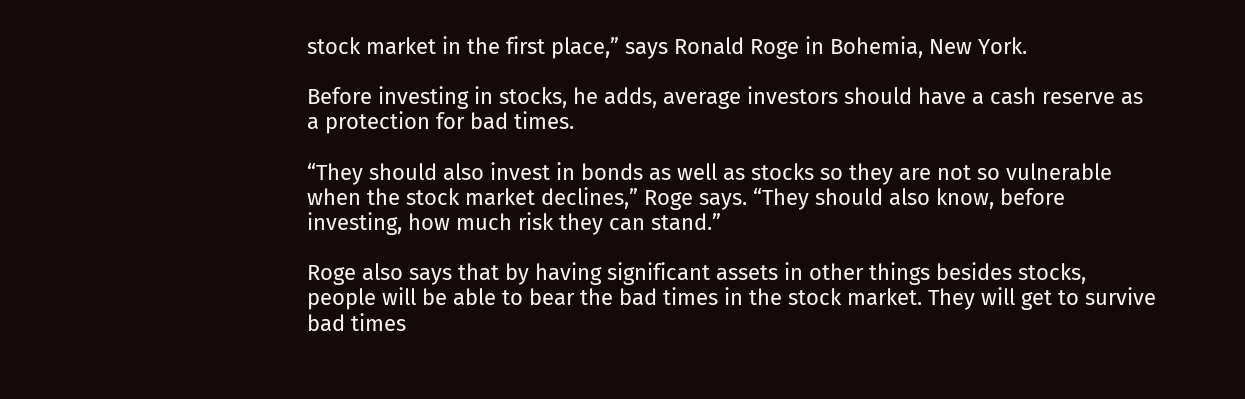stock market in the first place,” says Ronald Roge in Bohemia, New York.

Before investing in stocks, he adds, average investors should have a cash reserve as a protection for bad times.

“They should also invest in bonds as well as stocks so they are not so vulnerable when the stock market declines,” Roge says. “They should also know, before investing, how much risk they can stand.”

Roge also says that by having significant assets in other things besides stocks, people will be able to bear the bad times in the stock market. They will get to survive bad times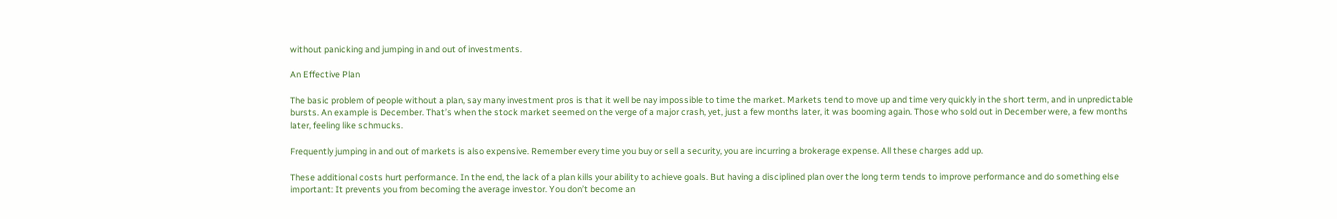without panicking and jumping in and out of investments.

An Effective Plan

The basic problem of people without a plan, say many investment pros is that it well be nay impossible to time the market. Markets tend to move up and time very quickly in the short term, and in unpredictable bursts. An example is December. That’s when the stock market seemed on the verge of a major crash, yet, just a few months later, it was booming again. Those who sold out in December were, a few months later, feeling like schmucks.

Frequently jumping in and out of markets is also expensive. Remember every time you buy or sell a security, you are incurring a brokerage expense. All these charges add up.

These additional costs hurt performance. In the end, the lack of a plan kills your ability to achieve goals. But having a disciplined plan over the long term tends to improve performance and do something else important: It prevents you from becoming the average investor. You don’t become an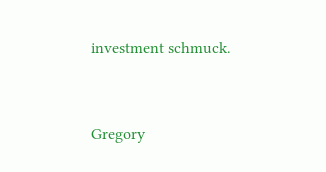investment schmuck.


Gregory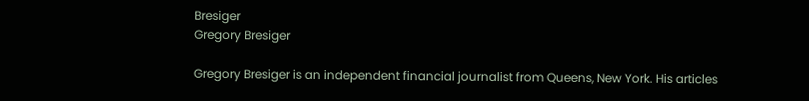Bresiger
Gregory Bresiger

Gregory Bresiger is an independent financial journalist from Queens, New York. His articles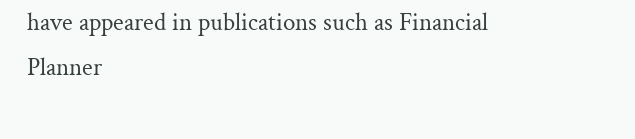have appeared in publications such as Financial Planner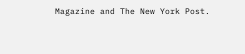Magazine and The New York Post.